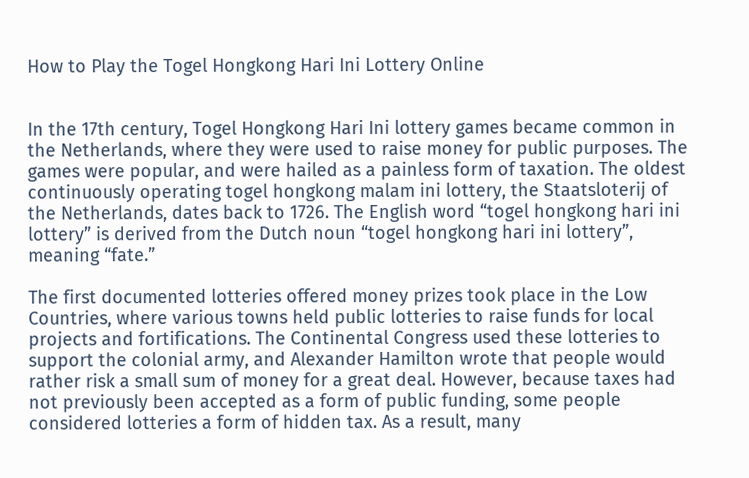How to Play the Togel Hongkong Hari Ini Lottery Online


In the 17th century, Togel Hongkong Hari Ini lottery games became common in the Netherlands, where they were used to raise money for public purposes. The games were popular, and were hailed as a painless form of taxation. The oldest continuously operating togel hongkong malam ini lottery, the Staatsloterij of the Netherlands, dates back to 1726. The English word “togel hongkong hari ini lottery” is derived from the Dutch noun “togel hongkong hari ini lottery”, meaning “fate.”

The first documented lotteries offered money prizes took place in the Low Countries, where various towns held public lotteries to raise funds for local projects and fortifications. The Continental Congress used these lotteries to support the colonial army, and Alexander Hamilton wrote that people would rather risk a small sum of money for a great deal. However, because taxes had not previously been accepted as a form of public funding, some people considered lotteries a form of hidden tax. As a result, many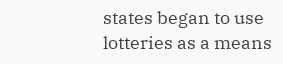states began to use lotteries as a means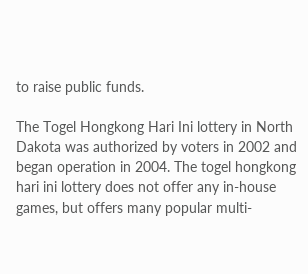to raise public funds.

The Togel Hongkong Hari Ini lottery in North Dakota was authorized by voters in 2002 and began operation in 2004. The togel hongkong hari ini lottery does not offer any in-house games, but offers many popular multi-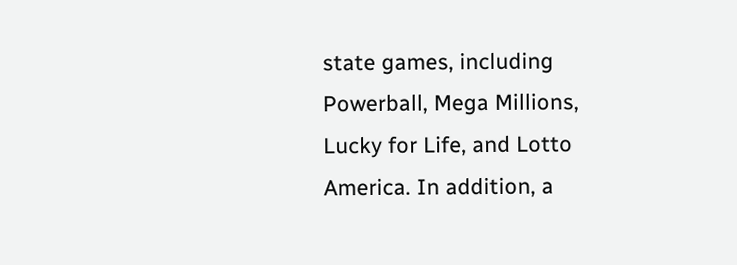state games, including Powerball, Mega Millions, Lucky for Life, and Lotto America. In addition, a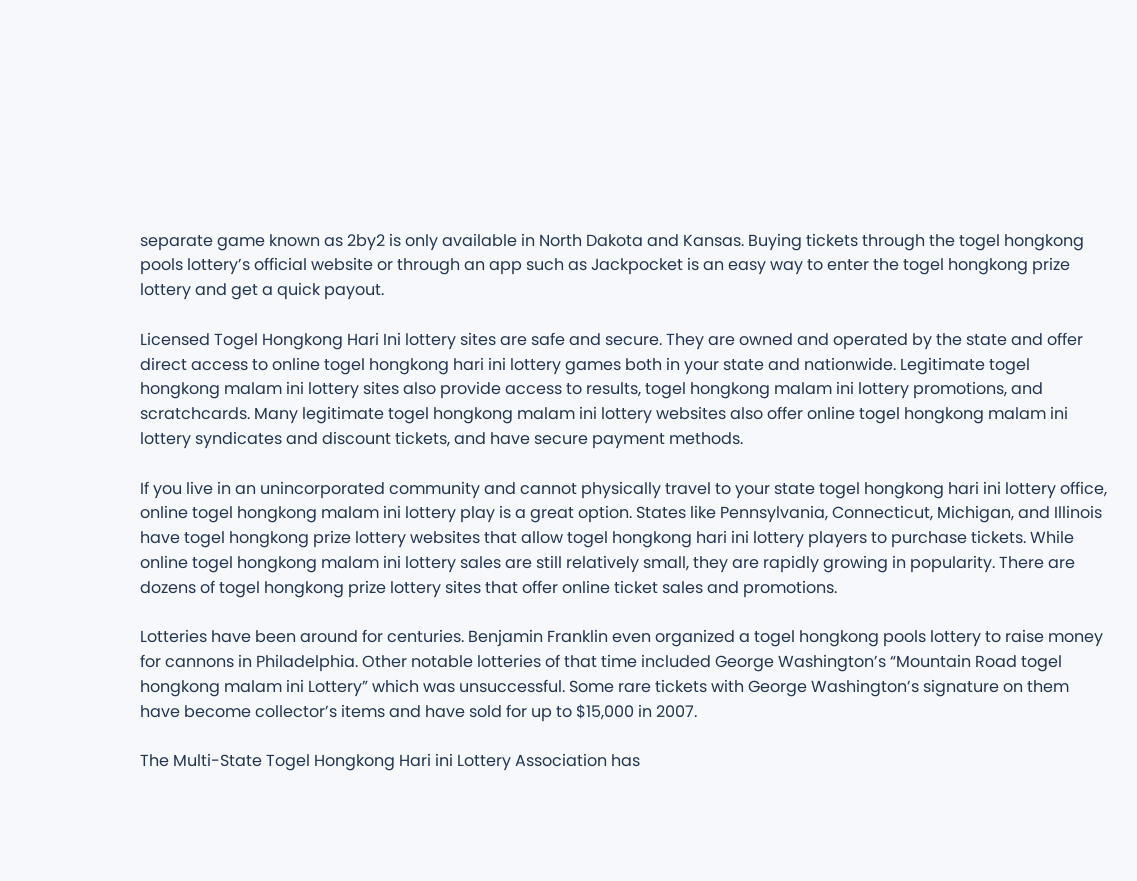separate game known as 2by2 is only available in North Dakota and Kansas. Buying tickets through the togel hongkong pools lottery’s official website or through an app such as Jackpocket is an easy way to enter the togel hongkong prize lottery and get a quick payout.

Licensed Togel Hongkong Hari Ini lottery sites are safe and secure. They are owned and operated by the state and offer direct access to online togel hongkong hari ini lottery games both in your state and nationwide. Legitimate togel hongkong malam ini lottery sites also provide access to results, togel hongkong malam ini lottery promotions, and scratchcards. Many legitimate togel hongkong malam ini lottery websites also offer online togel hongkong malam ini lottery syndicates and discount tickets, and have secure payment methods.

If you live in an unincorporated community and cannot physically travel to your state togel hongkong hari ini lottery office, online togel hongkong malam ini lottery play is a great option. States like Pennsylvania, Connecticut, Michigan, and Illinois have togel hongkong prize lottery websites that allow togel hongkong hari ini lottery players to purchase tickets. While online togel hongkong malam ini lottery sales are still relatively small, they are rapidly growing in popularity. There are dozens of togel hongkong prize lottery sites that offer online ticket sales and promotions.

Lotteries have been around for centuries. Benjamin Franklin even organized a togel hongkong pools lottery to raise money for cannons in Philadelphia. Other notable lotteries of that time included George Washington’s “Mountain Road togel hongkong malam ini Lottery” which was unsuccessful. Some rare tickets with George Washington’s signature on them have become collector’s items and have sold for up to $15,000 in 2007.

The Multi-State Togel Hongkong Hari ini Lottery Association has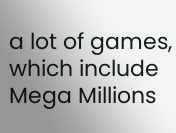a lot of games, which include Mega Millions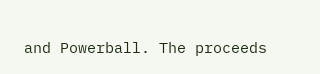and Powerball. The proceeds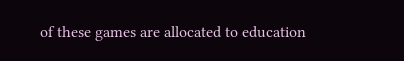of these games are allocated to education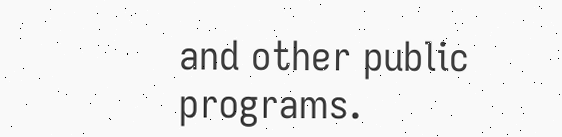and other public programs.